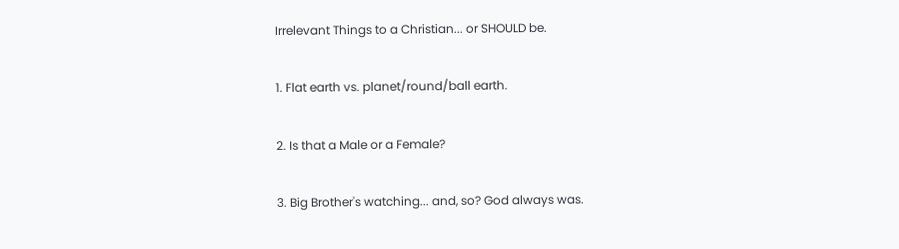Irrelevant Things to a Christian... or SHOULD be.

1. Flat earth vs. planet/round/ball earth.

2. Is that a Male or a Female?

3. Big Brother's watching... and, so? God always was.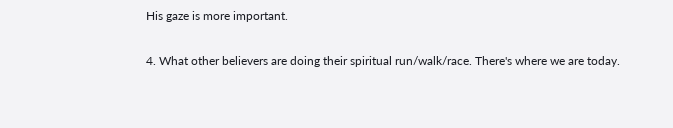His gaze is more important.

4. What other believers are doing their spiritual run/walk/race. There's where we are today.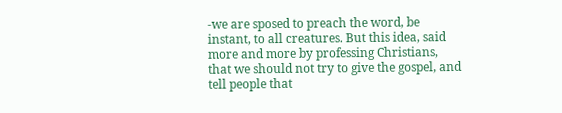-we are sposed to preach the word, be instant, to all creatures. But this idea, said more and more by professing Christians, that we should not try to give the gospel, and tell people that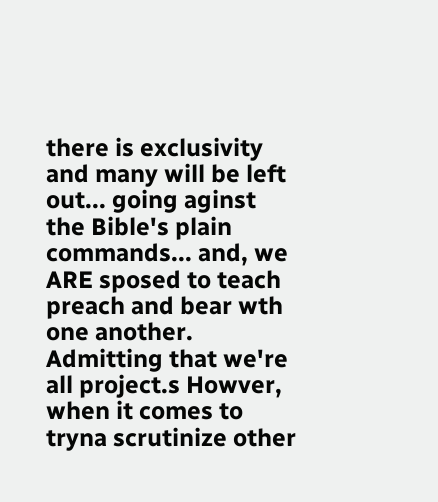there is exclusivity and many will be left out... going aginst the Bible's plain commands... and, we ARE sposed to teach preach and bear wth one another. Admitting that we're all project.s Howver, when it comes to tryna scrutinize other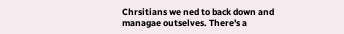Chrsitians we ned to back down and managae outselves. There's a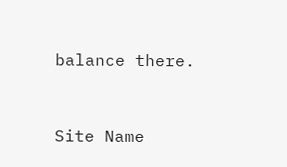balance there.


Site Name